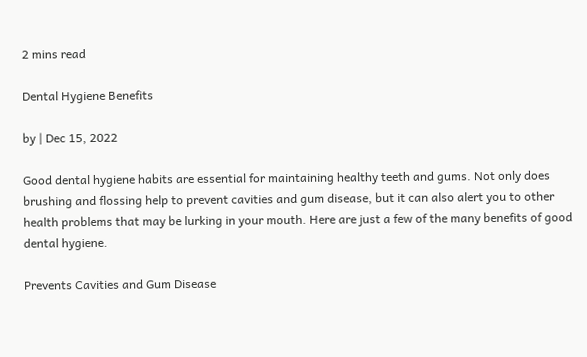2 mins read

Dental Hygiene Benefits

by | Dec 15, 2022

Good dental hygiene habits are essential for maintaining healthy teeth and gums. Not only does brushing and flossing help to prevent cavities and gum disease, but it can also alert you to other health problems that may be lurking in your mouth. Here are just a few of the many benefits of good dental hygiene.

Prevents Cavities and Gum Disease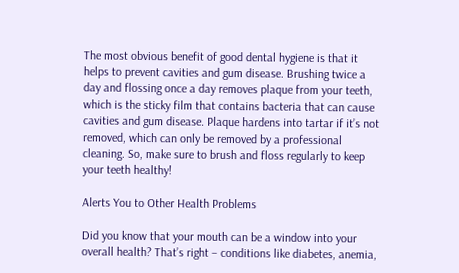The most obvious benefit of good dental hygiene is that it helps to prevent cavities and gum disease. Brushing twice a day and flossing once a day removes plaque from your teeth, which is the sticky film that contains bacteria that can cause cavities and gum disease. Plaque hardens into tartar if it’s not removed, which can only be removed by a professional cleaning. So, make sure to brush and floss regularly to keep your teeth healthy!

Alerts You to Other Health Problems

Did you know that your mouth can be a window into your overall health? That’s right – conditions like diabetes, anemia,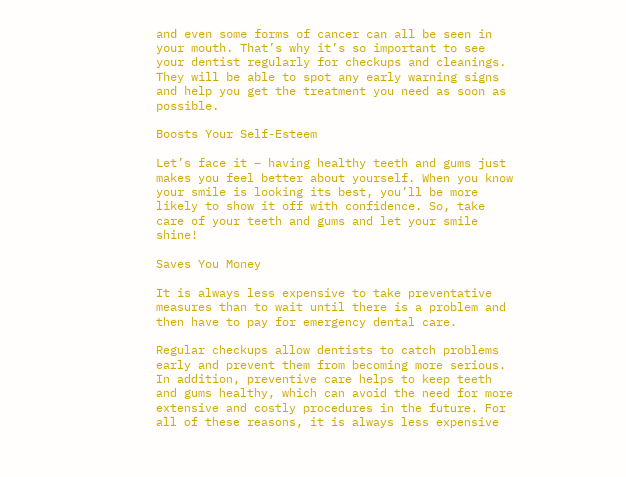and even some forms of cancer can all be seen in your mouth. That’s why it’s so important to see your dentist regularly for checkups and cleanings. They will be able to spot any early warning signs and help you get the treatment you need as soon as possible.

Boosts Your Self-Esteem

Let’s face it – having healthy teeth and gums just makes you feel better about yourself. When you know your smile is looking its best, you’ll be more likely to show it off with confidence. So, take care of your teeth and gums and let your smile shine!

Saves You Money

It is always less expensive to take preventative measures than to wait until there is a problem and then have to pay for emergency dental care.

Regular checkups allow dentists to catch problems early and prevent them from becoming more serious. In addition, preventive care helps to keep teeth and gums healthy, which can avoid the need for more extensive and costly procedures in the future. For all of these reasons, it is always less expensive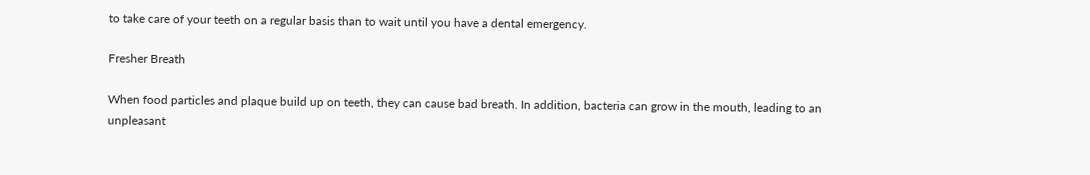to take care of your teeth on a regular basis than to wait until you have a dental emergency.

Fresher Breath

When food particles and plaque build up on teeth, they can cause bad breath. In addition, bacteria can grow in the mouth, leading to an unpleasant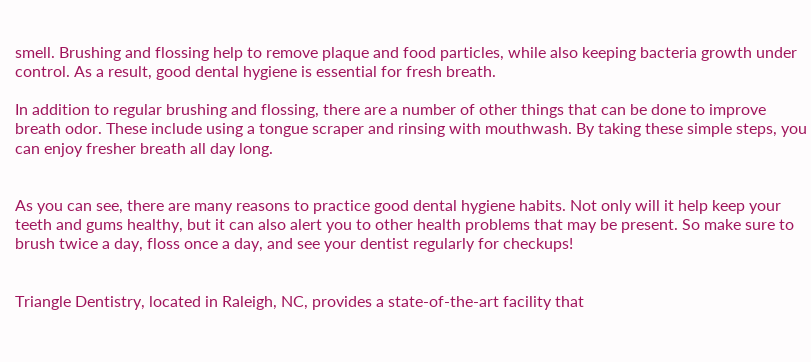smell. Brushing and flossing help to remove plaque and food particles, while also keeping bacteria growth under control. As a result, good dental hygiene is essential for fresh breath.

In addition to regular brushing and flossing, there are a number of other things that can be done to improve breath odor. These include using a tongue scraper and rinsing with mouthwash. By taking these simple steps, you can enjoy fresher breath all day long.


As you can see, there are many reasons to practice good dental hygiene habits. Not only will it help keep your teeth and gums healthy, but it can also alert you to other health problems that may be present. So make sure to brush twice a day, floss once a day, and see your dentist regularly for checkups!


Triangle Dentistry, located in Raleigh, NC, provides a state-of-the-art facility that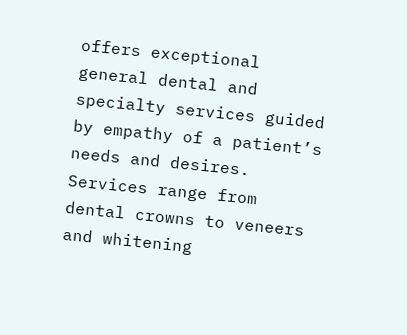offers exceptional general dental and specialty services guided by empathy of a patient’s needs and desires. Services range from dental crowns to veneers and whitening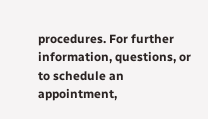procedures. For further information, questions, or to schedule an appointment,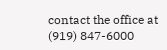contact the office at (919) 847-6000